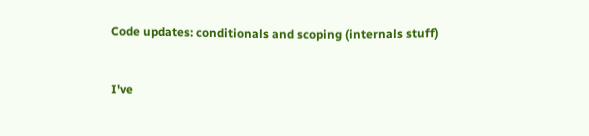Code updates: conditionals and scoping (internals stuff)


I've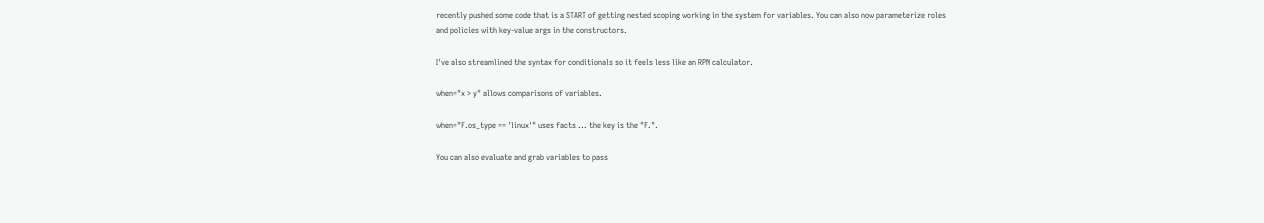recently pushed some code that is a START of getting nested scoping working in the system for variables. You can also now parameterize roles and policies with key-value args in the constructors.

I've also streamlined the syntax for conditionals so it feels less like an RPN calculator.

when="x > y" allows comparisons of variables.

when="F.os_type == 'linux'" uses facts ... the key is the "F.".

You can also evaluate and grab variables to pass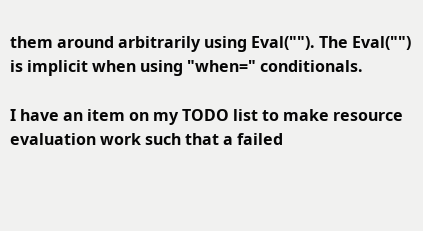them around arbitrarily using Eval(""). The Eval("") is implicit when using "when=" conditionals.

I have an item on my TODO list to make resource evaluation work such that a failed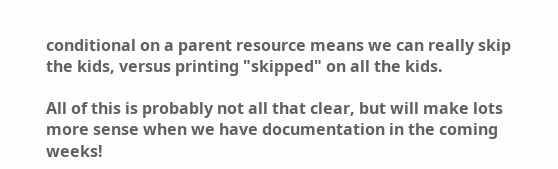conditional on a parent resource means we can really skip the kids, versus printing "skipped" on all the kids.

All of this is probably not all that clear, but will make lots more sense when we have documentation in the coming weeks!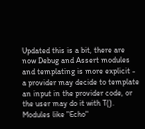Updated this is a bit, there are now Debug and Assert modules and templating is more explicit - a provider may decide to template an input in the provider code, or the user may do it with T(). Modules like "Echo"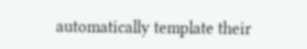automatically template their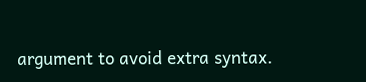argument to avoid extra syntax.